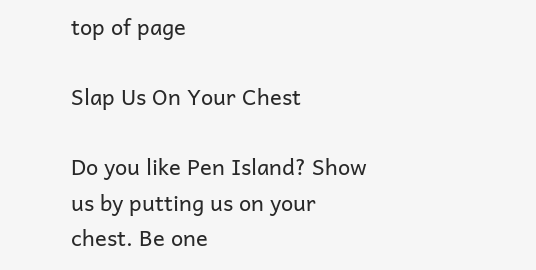top of page

Slap Us On Your Chest

Do you like Pen Island? Show us by putting us on your chest. Be one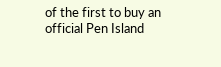of the first to buy an official Pen Island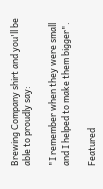Brewing Company shirt and you'll be able to proudly say:

"I remember when they were small and I helped to make them bigger".

Featured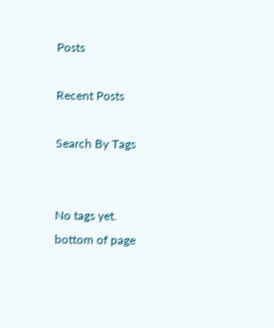Posts

Recent Posts

Search By Tags


No tags yet.
bottom of page